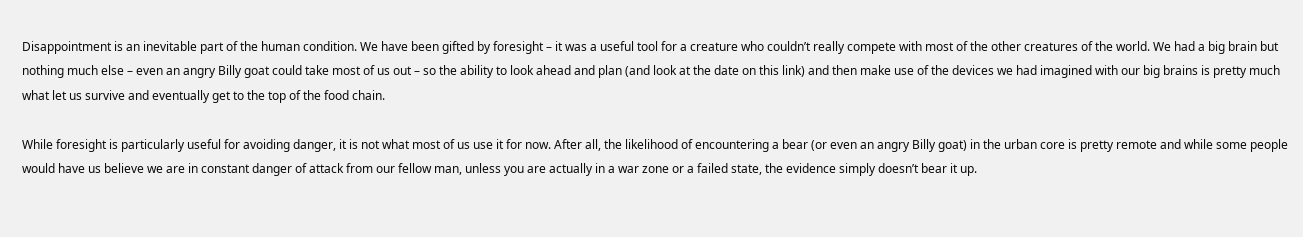Disappointment is an inevitable part of the human condition. We have been gifted by foresight – it was a useful tool for a creature who couldn’t really compete with most of the other creatures of the world. We had a big brain but nothing much else – even an angry Billy goat could take most of us out – so the ability to look ahead and plan (and look at the date on this link) and then make use of the devices we had imagined with our big brains is pretty much what let us survive and eventually get to the top of the food chain.

While foresight is particularly useful for avoiding danger, it is not what most of us use it for now. After all, the likelihood of encountering a bear (or even an angry Billy goat) in the urban core is pretty remote and while some people would have us believe we are in constant danger of attack from our fellow man, unless you are actually in a war zone or a failed state, the evidence simply doesn’t bear it up.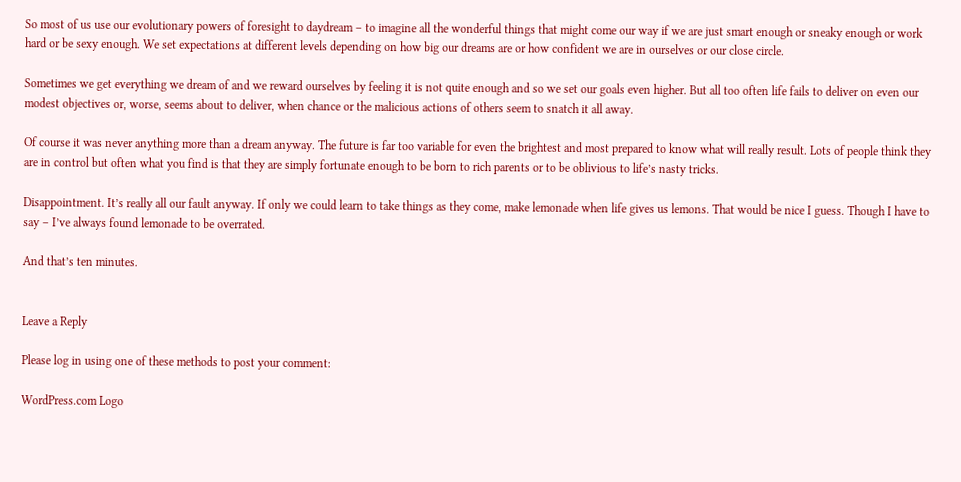So most of us use our evolutionary powers of foresight to daydream – to imagine all the wonderful things that might come our way if we are just smart enough or sneaky enough or work hard or be sexy enough. We set expectations at different levels depending on how big our dreams are or how confident we are in ourselves or our close circle.

Sometimes we get everything we dream of and we reward ourselves by feeling it is not quite enough and so we set our goals even higher. But all too often life fails to deliver on even our modest objectives or, worse, seems about to deliver, when chance or the malicious actions of others seem to snatch it all away.

Of course it was never anything more than a dream anyway. The future is far too variable for even the brightest and most prepared to know what will really result. Lots of people think they are in control but often what you find is that they are simply fortunate enough to be born to rich parents or to be oblivious to life’s nasty tricks.

Disappointment. It’s really all our fault anyway. If only we could learn to take things as they come, make lemonade when life gives us lemons. That would be nice I guess. Though I have to say – I’ve always found lemonade to be overrated.

And that’s ten minutes.


Leave a Reply

Please log in using one of these methods to post your comment:

WordPress.com Logo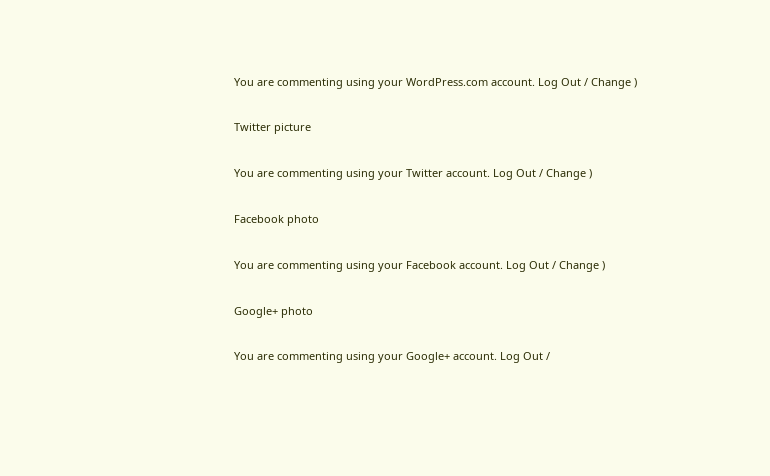You are commenting using your WordPress.com account. Log Out / Change )

Twitter picture

You are commenting using your Twitter account. Log Out / Change )

Facebook photo

You are commenting using your Facebook account. Log Out / Change )

Google+ photo

You are commenting using your Google+ account. Log Out /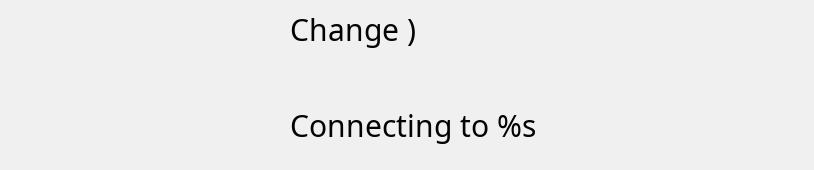Change )

Connecting to %s